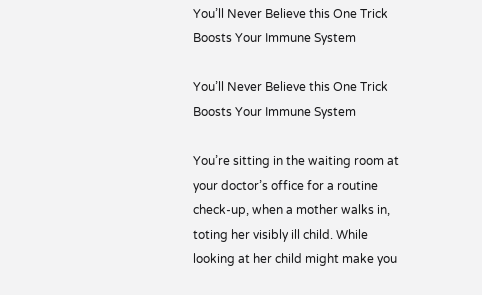You’ll Never Believe this One Trick Boosts Your Immune System

You’ll Never Believe this One Trick Boosts Your Immune System

You’re sitting in the waiting room at your doctor’s office for a routine check-up, when a mother walks in, toting her visibly ill child. While looking at her child might make you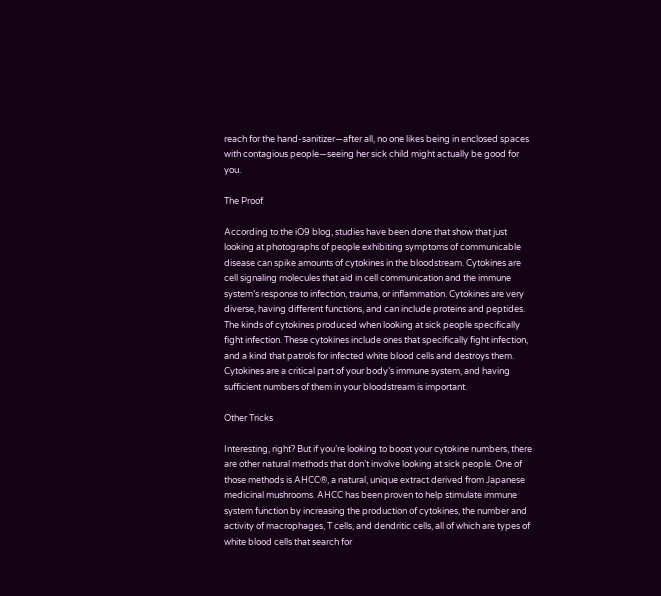reach for the hand-sanitizer—after all, no one likes being in enclosed spaces with contagious people—seeing her sick child might actually be good for you.

The Proof

According to the iO9 blog, studies have been done that show that just looking at photographs of people exhibiting symptoms of communicable disease can spike amounts of cytokines in the bloodstream. Cytokines are cell signaling molecules that aid in cell communication and the immune system’s response to infection, trauma, or inflammation. Cytokines are very diverse, having different functions, and can include proteins and peptides.
The kinds of cytokines produced when looking at sick people specifically fight infection. These cytokines include ones that specifically fight infection, and a kind that patrols for infected white blood cells and destroys them. Cytokines are a critical part of your body’s immune system, and having sufficient numbers of them in your bloodstream is important.

Other Tricks

Interesting, right? But if you’re looking to boost your cytokine numbers, there are other natural methods that don’t involve looking at sick people. One of those methods is AHCC®, a natural, unique extract derived from Japanese medicinal mushrooms. AHCC has been proven to help stimulate immune system function by increasing the production of cytokines, the number and activity of macrophages, T cells, and dendritic cells, all of which are types of white blood cells that search for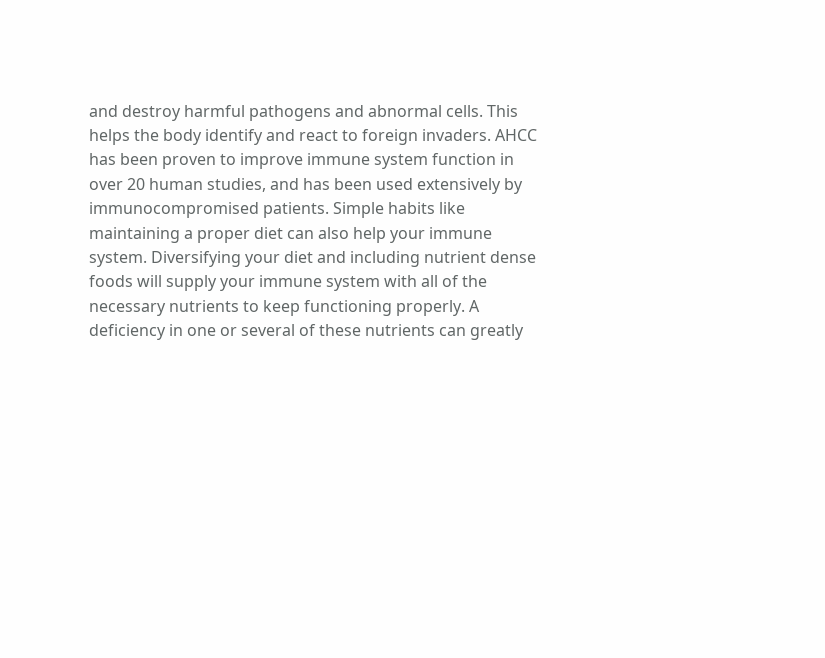and destroy harmful pathogens and abnormal cells. This helps the body identify and react to foreign invaders. AHCC has been proven to improve immune system function in over 20 human studies, and has been used extensively by immunocompromised patients. Simple habits like maintaining a proper diet can also help your immune system. Diversifying your diet and including nutrient dense foods will supply your immune system with all of the necessary nutrients to keep functioning properly. A deficiency in one or several of these nutrients can greatly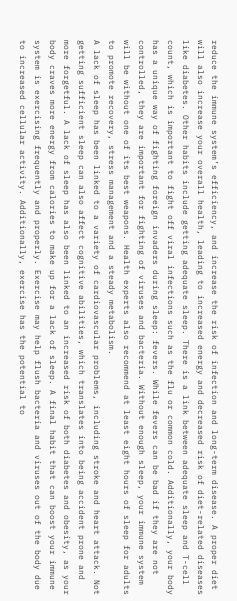reduce the immune system’s efficiency, and increase the risk of infection and long-term disease. A proper diet will also increase your overall health, leading to increased energy and decreased risk of diet-related diseases like diabetes. Other habits include getting adequate sleep. There is a link between adequate sleep and T-cell count, which is important to fight off viral infections such as the flu or common cold. Additionally, your body has a unique way of fighting foreign invaders during sleep: fevers. While fevers can be bad if they are not controlled, they are important for fighting of viruses and bacteria. Without enough sleep, your immune system will be without one of its best weapons. Health experts also recommend at least eight hours of sleep for adults to promote recovery, stress management and a steady metabolism.
A lack of sleep has been linked to a variety of cardiovascular problems, including stroke and heart attack. Not getting sufficient sleep can also affect cognitive abilities, which translates into being accident prone and more forgetful. A lack of sleep has also been linked to an increased risk of both diabetes and obesity, as your body craves more energy from calories to make up for a lack of sleep. A final habit that can boost your immune system is exercising frequently and properly. Exercise may help flush bacteria and viruses out of the body due to increased cellular activity. Additionally, exercise has the potential to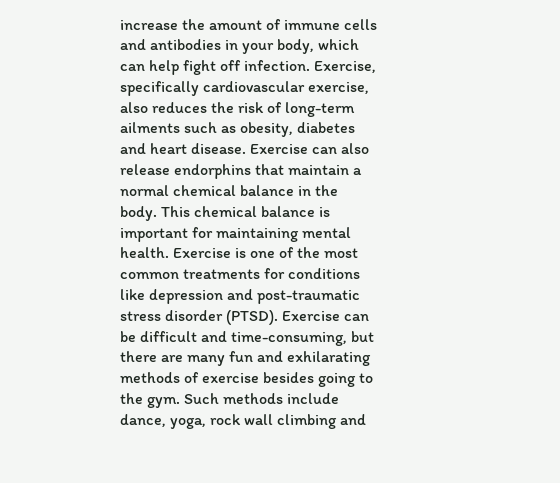increase the amount of immune cells and antibodies in your body, which can help fight off infection. Exercise, specifically cardiovascular exercise, also reduces the risk of long-term ailments such as obesity, diabetes and heart disease. Exercise can also release endorphins that maintain a normal chemical balance in the body. This chemical balance is important for maintaining mental health. Exercise is one of the most common treatments for conditions like depression and post-traumatic stress disorder (PTSD). Exercise can be difficult and time-consuming, but there are many fun and exhilarating methods of exercise besides going to the gym. Such methods include dance, yoga, rock wall climbing and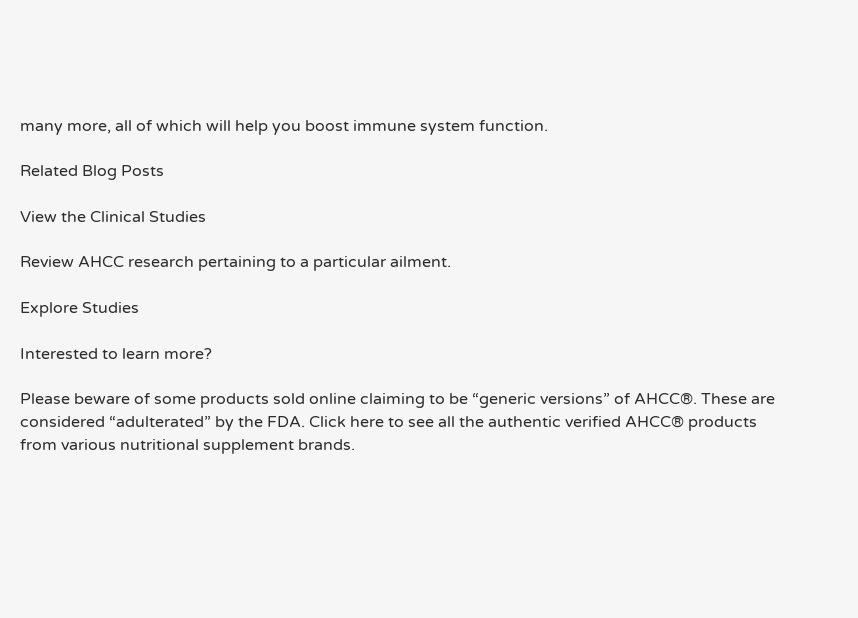many more, all of which will help you boost immune system function.

Related Blog Posts

View the Clinical Studies

Review AHCC research pertaining to a particular ailment.

Explore Studies

Interested to learn more?

Please beware of some products sold online claiming to be “generic versions” of AHCC®. These are considered “adulterated” by the FDA. Click here to see all the authentic verified AHCC® products from various nutritional supplement brands.